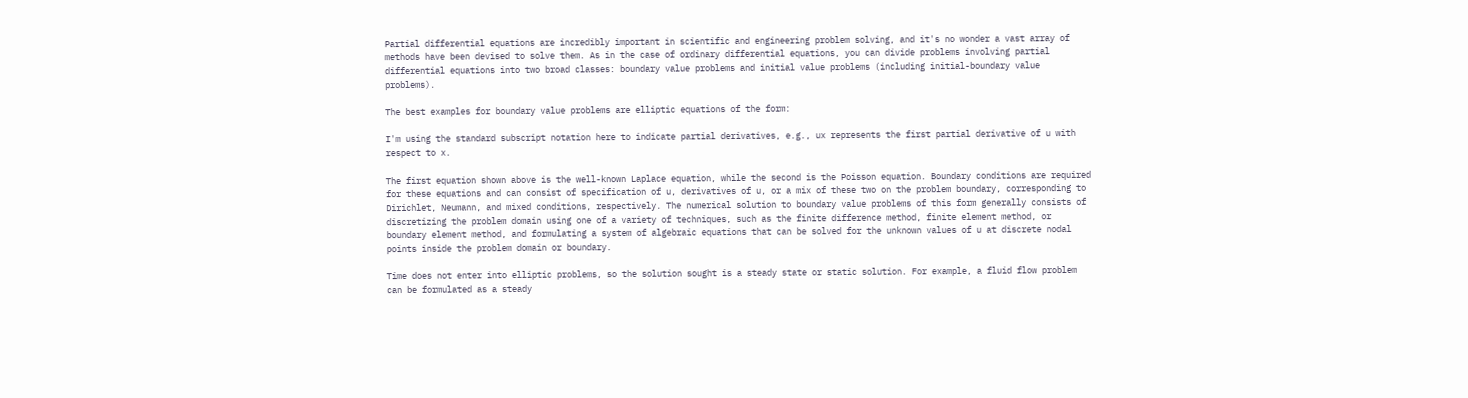Partial differential equations are incredibly important in scientific and engineering problem solving, and it's no wonder a vast array of methods have been devised to solve them. As in the case of ordinary differential equations, you can divide problems involving partial differential equations into two broad classes: boundary value problems and initial value problems (including initial-boundary value problems).

The best examples for boundary value problems are elliptic equations of the form:

I'm using the standard subscript notation here to indicate partial derivatives, e.g., ux represents the first partial derivative of u with respect to x.

The first equation shown above is the well-known Laplace equation, while the second is the Poisson equation. Boundary conditions are required for these equations and can consist of specification of u, derivatives of u, or a mix of these two on the problem boundary, corresponding to Dirichlet, Neumann, and mixed conditions, respectively. The numerical solution to boundary value problems of this form generally consists of discretizing the problem domain using one of a variety of techniques, such as the finite difference method, finite element method, or boundary element method, and formulating a system of algebraic equations that can be solved for the unknown values of u at discrete nodal points inside the problem domain or boundary.

Time does not enter into elliptic problems, so the solution sought is a steady state or static solution. For example, a fluid flow problem can be formulated as a steady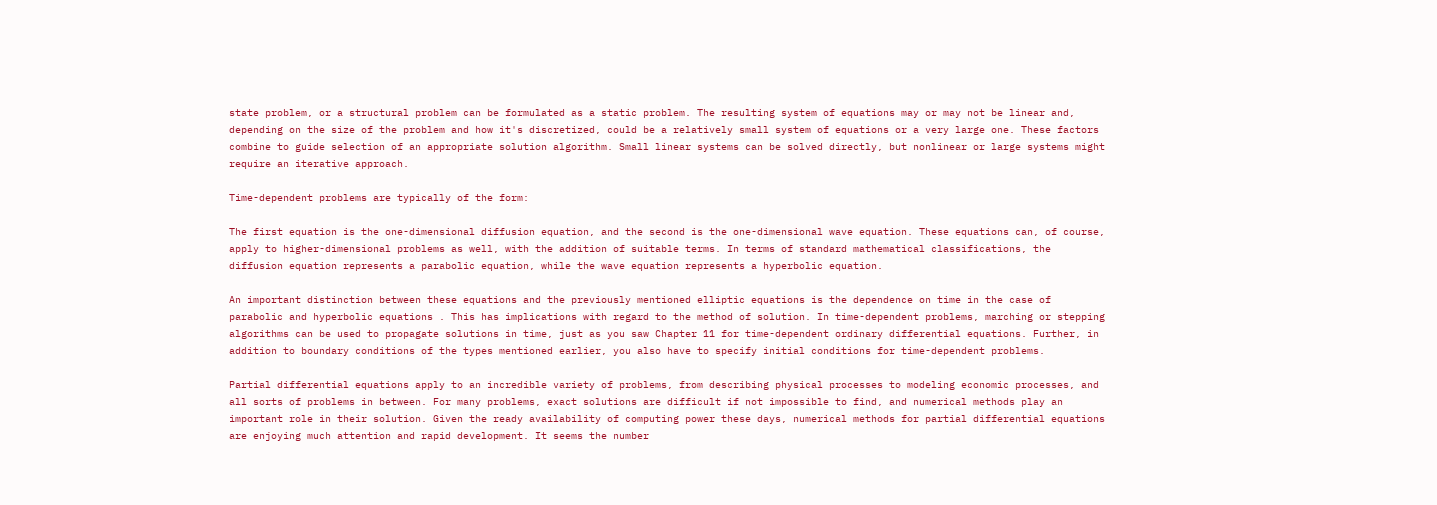state problem, or a structural problem can be formulated as a static problem. The resulting system of equations may or may not be linear and, depending on the size of the problem and how it's discretized, could be a relatively small system of equations or a very large one. These factors combine to guide selection of an appropriate solution algorithm. Small linear systems can be solved directly, but nonlinear or large systems might require an iterative approach.

Time-dependent problems are typically of the form:

The first equation is the one-dimensional diffusion equation, and the second is the one-dimensional wave equation. These equations can, of course, apply to higher-dimensional problems as well, with the addition of suitable terms. In terms of standard mathematical classifications, the diffusion equation represents a parabolic equation, while the wave equation represents a hyperbolic equation.

An important distinction between these equations and the previously mentioned elliptic equations is the dependence on time in the case of parabolic and hyperbolic equations . This has implications with regard to the method of solution. In time-dependent problems, marching or stepping algorithms can be used to propagate solutions in time, just as you saw Chapter 11 for time-dependent ordinary differential equations. Further, in addition to boundary conditions of the types mentioned earlier, you also have to specify initial conditions for time-dependent problems.

Partial differential equations apply to an incredible variety of problems, from describing physical processes to modeling economic processes, and all sorts of problems in between. For many problems, exact solutions are difficult if not impossible to find, and numerical methods play an important role in their solution. Given the ready availability of computing power these days, numerical methods for partial differential equations are enjoying much attention and rapid development. It seems the number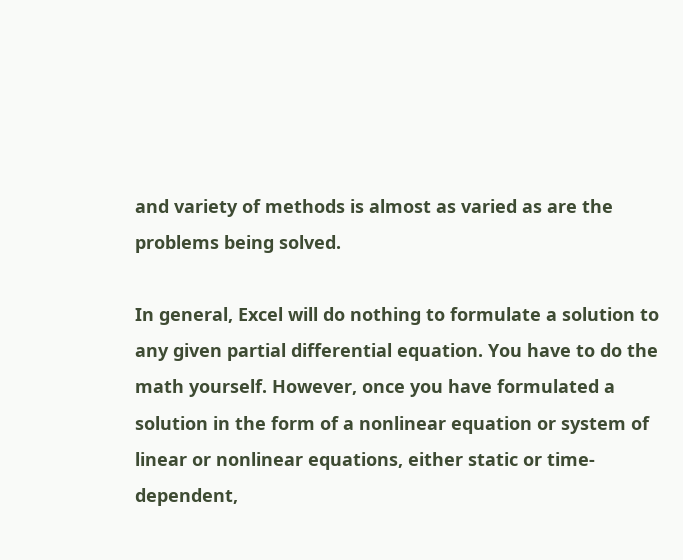and variety of methods is almost as varied as are the problems being solved.

In general, Excel will do nothing to formulate a solution to any given partial differential equation. You have to do the math yourself. However, once you have formulated a solution in the form of a nonlinear equation or system of linear or nonlinear equations, either static or time-dependent,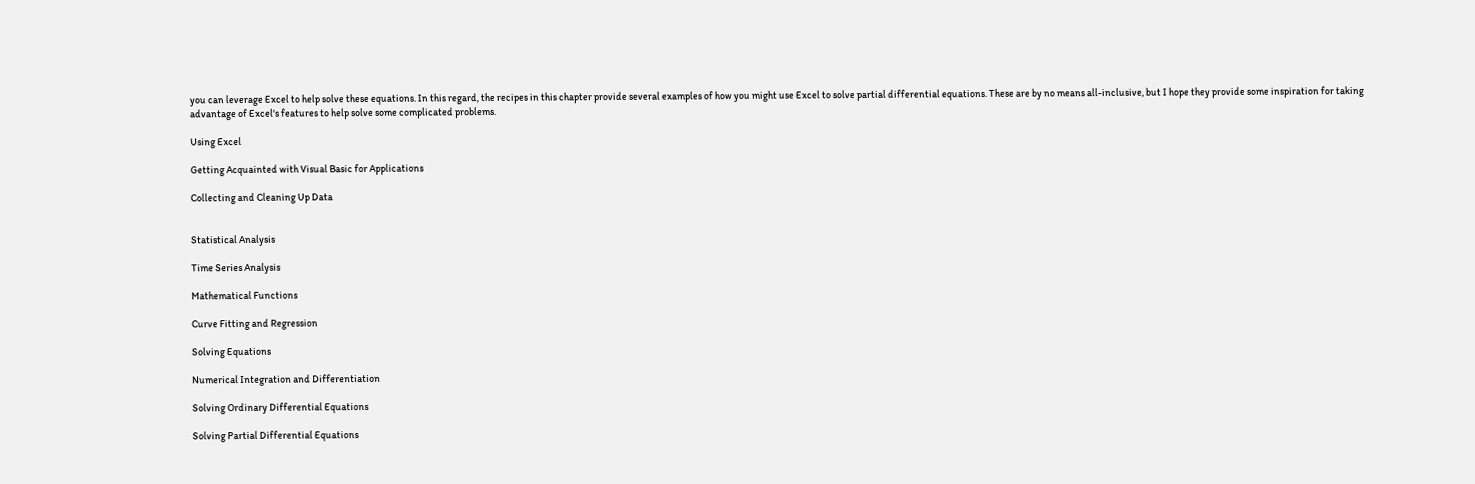you can leverage Excel to help solve these equations. In this regard, the recipes in this chapter provide several examples of how you might use Excel to solve partial differential equations. These are by no means all-inclusive, but I hope they provide some inspiration for taking advantage of Excel's features to help solve some complicated problems.

Using Excel

Getting Acquainted with Visual Basic for Applications

Collecting and Cleaning Up Data


Statistical Analysis

Time Series Analysis

Mathematical Functions

Curve Fitting and Regression

Solving Equations

Numerical Integration and Differentiation

Solving Ordinary Differential Equations

Solving Partial Differential Equations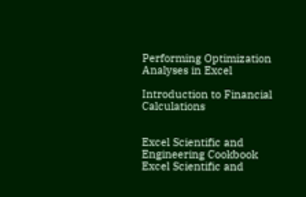Performing Optimization Analyses in Excel

Introduction to Financial Calculations


Excel Scientific and Engineering Cookbook
Excel Scientific and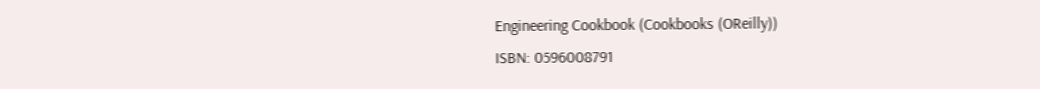Engineering Cookbook (Cookbooks (OReilly))
ISBN: 0596008791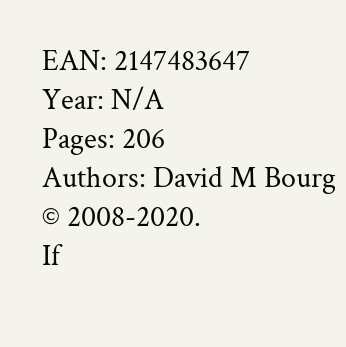EAN: 2147483647
Year: N/A
Pages: 206
Authors: David M Bourg © 2008-2020.
If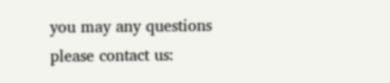you may any questions please contact us: